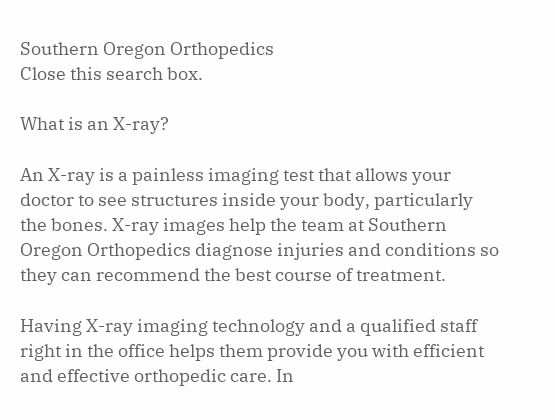Southern Oregon Orthopedics
Close this search box.

What is an X-ray?

An X-ray is a painless imaging test that allows your doctor to see structures inside your body, particularly the bones. X-ray images help the team at Southern Oregon Orthopedics diagnose injuries and conditions so they can recommend the best course of treatment.

Having X-ray imaging technology and a qualified staff right in the office helps them provide you with efficient and effective orthopedic care. In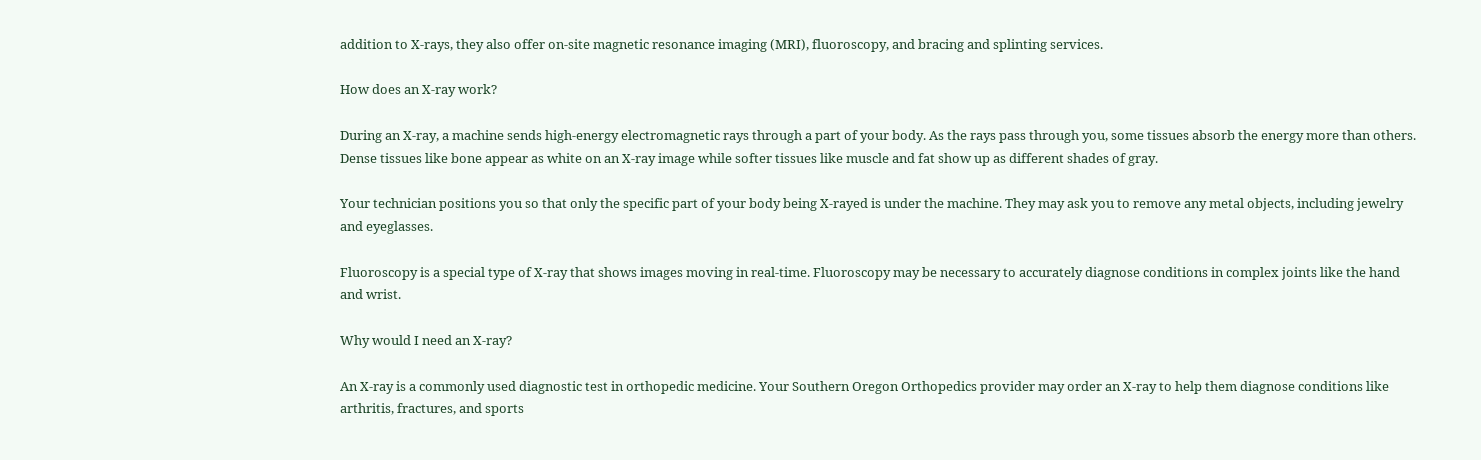addition to X-rays, they also offer on-site magnetic resonance imaging (MRI), fluoroscopy, and bracing and splinting services.

How does an X-ray work?

During an X-ray, a machine sends high-energy electromagnetic rays through a part of your body. As the rays pass through you, some tissues absorb the energy more than others. Dense tissues like bone appear as white on an X-ray image while softer tissues like muscle and fat show up as different shades of gray.

Your technician positions you so that only the specific part of your body being X-rayed is under the machine. They may ask you to remove any metal objects, including jewelry and eyeglasses.

Fluoroscopy is a special type of X-ray that shows images moving in real-time. Fluoroscopy may be necessary to accurately diagnose conditions in complex joints like the hand and wrist.

Why would I need an X-ray?

An X-ray is a commonly used diagnostic test in orthopedic medicine. Your Southern Oregon Orthopedics provider may order an X-ray to help them diagnose conditions like arthritis, fractures, and sports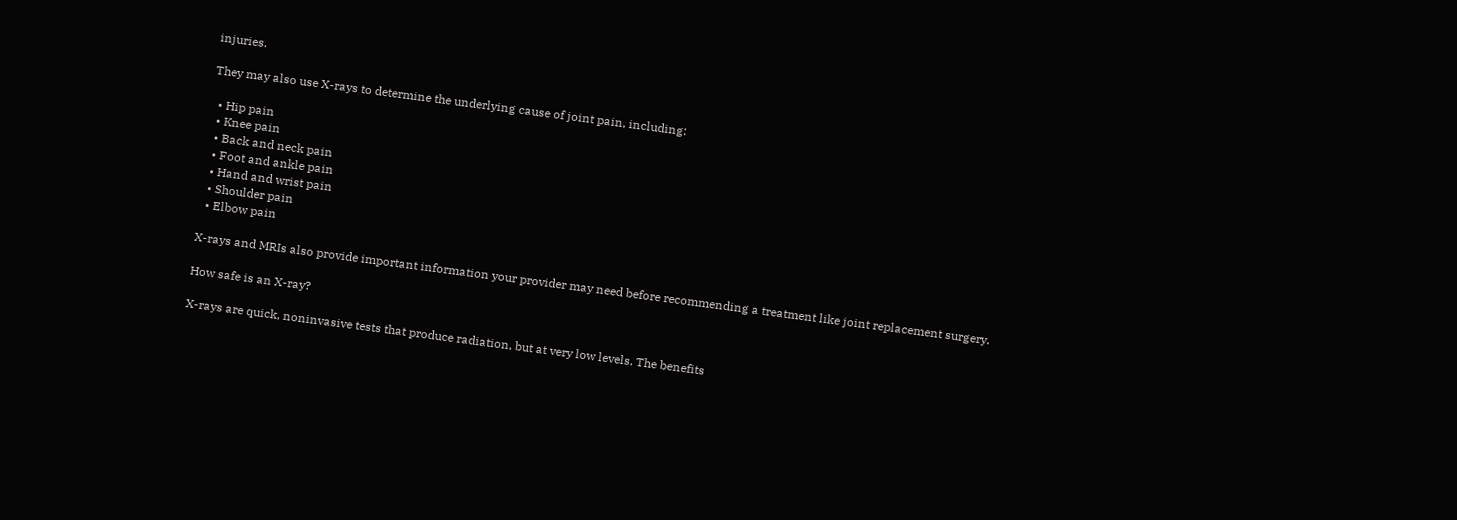injuries.

They may also use X-rays to determine the underlying cause of joint pain, including:

  • Hip pain
  • Knee pain
  • Back and neck pain
  • Foot and ankle pain
  • Hand and wrist pain
  • Shoulder pain
  • Elbow pain

X-rays and MRIs also provide important information your provider may need before recommending a treatment like joint replacement surgery.

How safe is an X-ray?

X-rays are quick, noninvasive tests that produce radiation, but at very low levels. The benefits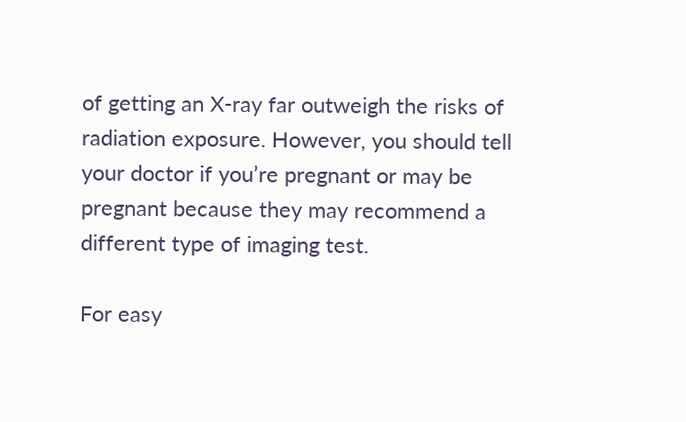of getting an X-ray far outweigh the risks of radiation exposure. However, you should tell your doctor if you’re pregnant or may be pregnant because they may recommend a different type of imaging test.

For easy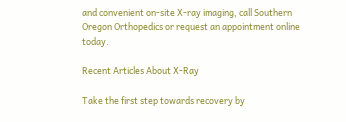and convenient on-site X-ray imaging, call Southern Oregon Orthopedics or request an appointment online today.

Recent Articles About X-Ray

Take the first step towards recovery by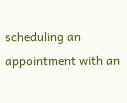scheduling an appointment with an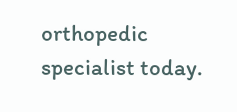orthopedic specialist today.